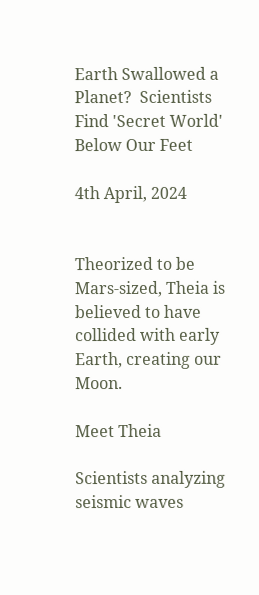Earth Swallowed a Planet?  Scientists Find 'Secret World' Below Our Feet

4th April, 2024


Theorized to be Mars-sized, Theia is believed to have collided with early Earth, creating our Moon.

Meet Theia

Scientists analyzing seismic waves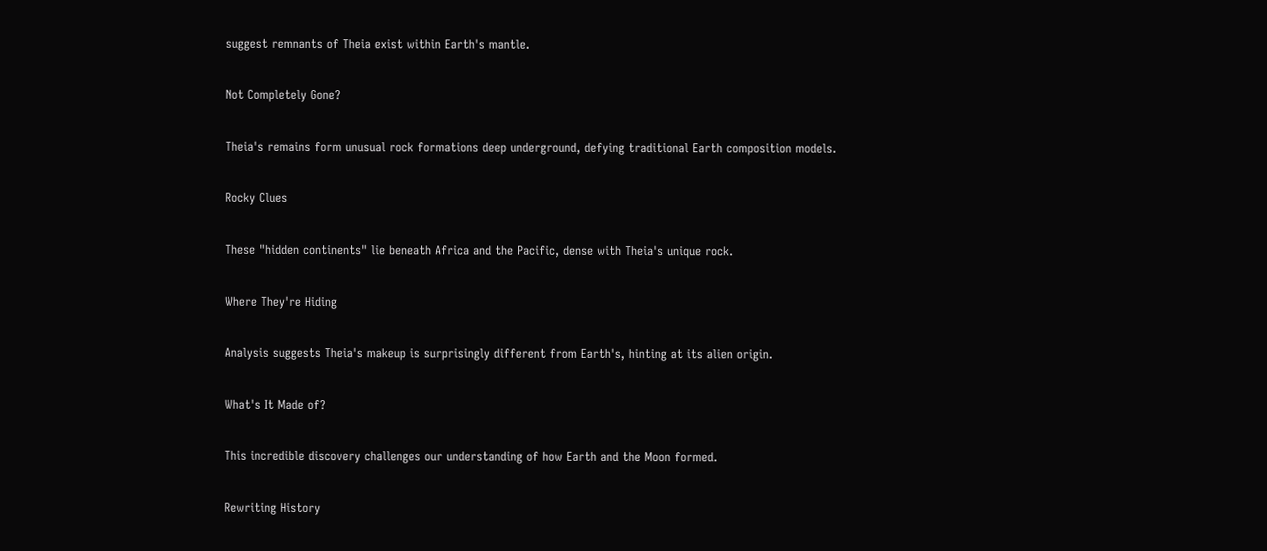suggest remnants of Theia exist within Earth's mantle.

Not Completely Gone?

Theia's remains form unusual rock formations deep underground, defying traditional Earth composition models.

Rocky Clues

These "hidden continents" lie beneath Africa and the Pacific, dense with Theia's unique rock.

Where They're Hiding

Analysis suggests Theia's makeup is surprisingly different from Earth's, hinting at its alien origin.

What's It Made of?

This incredible discovery challenges our understanding of how Earth and the Moon formed.

Rewriting History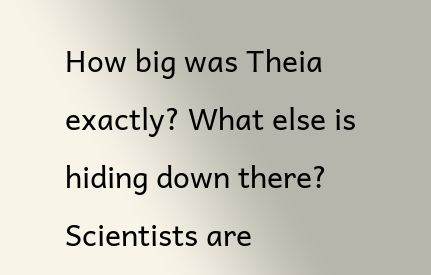How big was Theia exactly? What else is hiding down there? Scientists are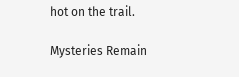hot on the trail.

Mysteries Remain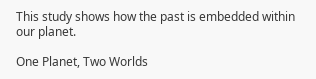This study shows how the past is embedded within our planet.

One Planet, Two Worlds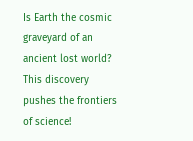Is Earth the cosmic graveyard of an ancient lost world? This discovery pushes the frontiers of science!